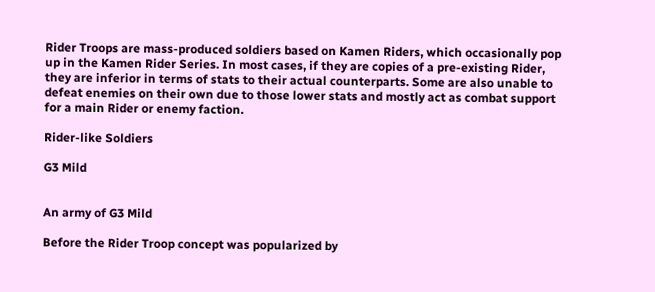Rider Troops are mass-produced soldiers based on Kamen Riders, which occasionally pop up in the Kamen Rider Series. In most cases, if they are copies of a pre-existing Rider, they are inferior in terms of stats to their actual counterparts. Some are also unable to defeat enemies on their own due to those lower stats and mostly act as combat support for a main Rider or enemy faction.

Rider-like Soldiers

G3 Mild


An army of G3 Mild

Before the Rider Troop concept was popularized by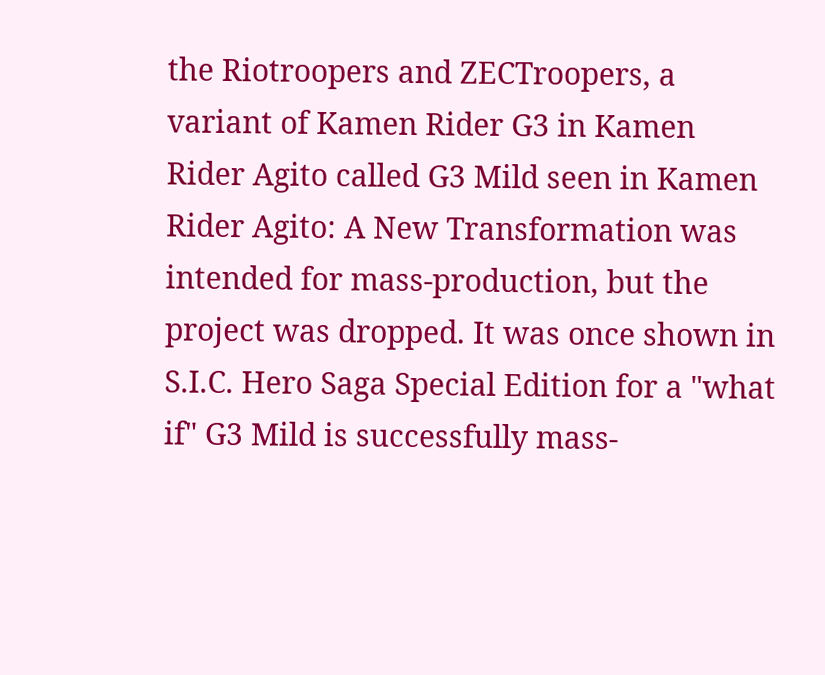the Riotroopers and ZECTroopers, a variant of Kamen Rider G3 in Kamen Rider Agito called G3 Mild seen in Kamen Rider Agito: A New Transformation was intended for mass-production, but the project was dropped. It was once shown in S.I.C. Hero Saga Special Edition for a "what if" G3 Mild is successfully mass-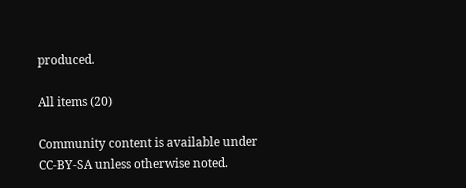produced.

All items (20)

Community content is available under CC-BY-SA unless otherwise noted.